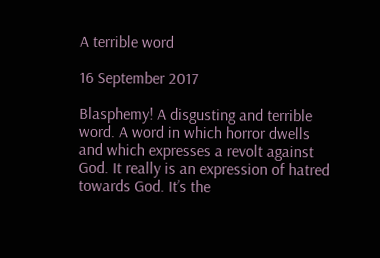A terrible word

16 September 2017

Blasphemy! A disgusting and terrible word. A word in which horror dwells and which expresses a revolt against God. It really is an expression of hatred towards God. It’s the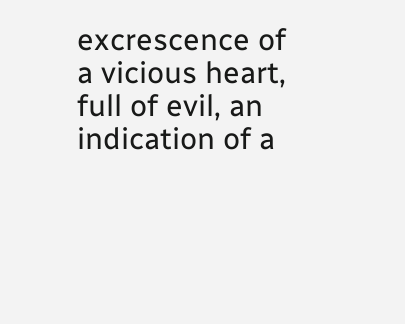excrescence of a vicious heart, full of evil, an indication of a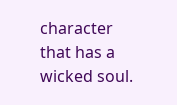character that has a wicked soul.